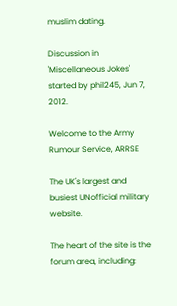muslim dating.

Discussion in 'Miscellaneous Jokes' started by phil245, Jun 7, 2012.

Welcome to the Army Rumour Service, ARRSE

The UK's largest and busiest UNofficial military website.

The heart of the site is the forum area, including: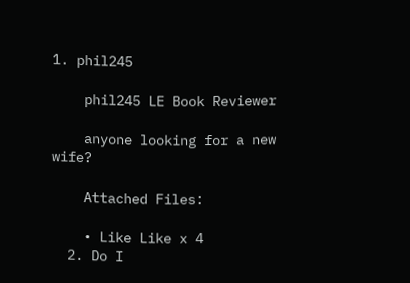1. phil245

    phil245 LE Book Reviewer

    anyone looking for a new wife?

    Attached Files:

    • Like Like x 4
  2. Do I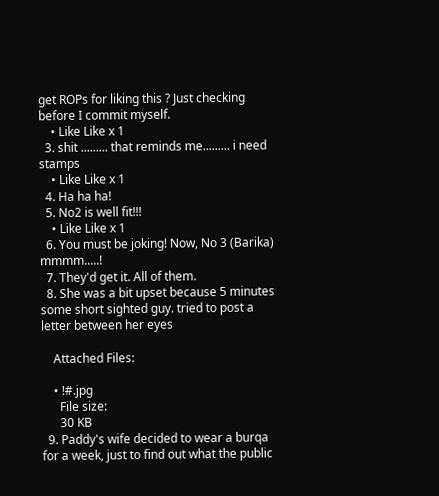get ROPs for liking this ? Just checking before I commit myself.
    • Like Like x 1
  3. shit ......... that reminds me......... i need stamps
    • Like Like x 1
  4. Ha ha ha!
  5. No2 is well fit!!!
    • Like Like x 1
  6. You must be joking! Now, No 3 (Barika) mmmm.....!
  7. They'd get it. All of them.
  8. She was a bit upset because 5 minutes some short sighted guy. tried to post a letter between her eyes

    Attached Files:

    • !#.jpg
      File size:
      30 KB
  9. Paddy's wife decided to wear a burqa for a week, just to find out what the public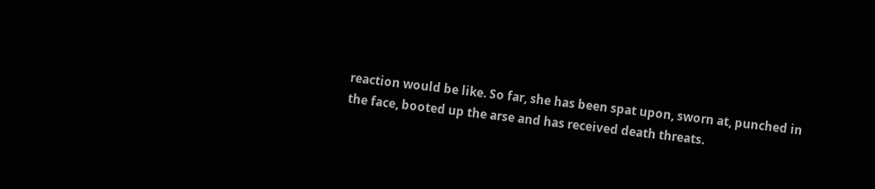reaction would be like. So far, she has been spat upon, sworn at, punched in the face, booted up the arse and has received death threats.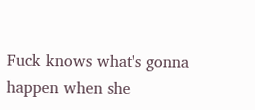Fuck knows what's gonna happen when she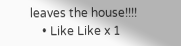leaves the house!!!!
    • Like Like x 1